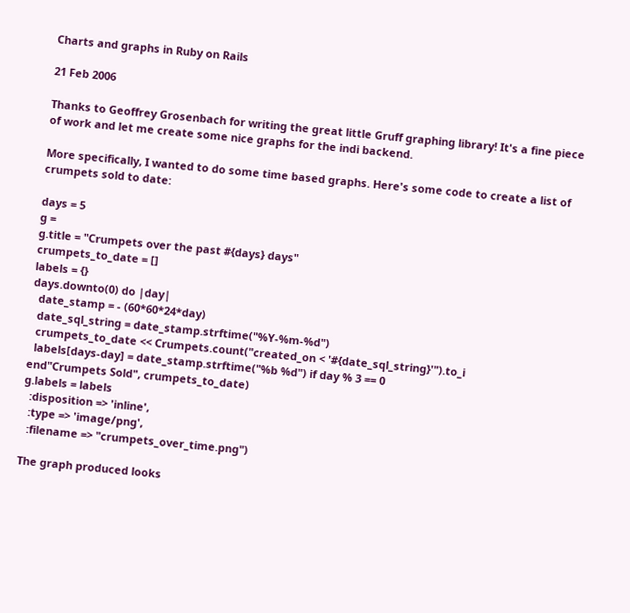Charts and graphs in Ruby on Rails

21 Feb 2006

Thanks to Geoffrey Grosenbach for writing the great little Gruff graphing library! It's a fine piece of work and let me create some nice graphs for the indi backend.

More specifically, I wanted to do some time based graphs. Here's some code to create a list of crumpets sold to date:

days = 5
g =
g.title = "Crumpets over the past #{days} days"
crumpets_to_date = []
labels = {}
days.downto(0) do |day|
  date_stamp = - (60*60*24*day)
  date_sql_string = date_stamp.strftime("%Y-%m-%d")
  crumpets_to_date << Crumpets.count("created_on < '#{date_sql_string}'").to_i
  labels[days-day] = date_stamp.strftime("%b %d") if day % 3 == 0
end"Crumpets Sold", crumpets_to_date)
g.labels = labels
  :disposition => 'inline',
  :type => 'image/png',
  :filename => "crumpets_over_time.png")

The graph produced looks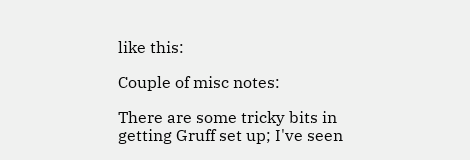like this:

Couple of misc notes:

There are some tricky bits in getting Gruff set up; I've seen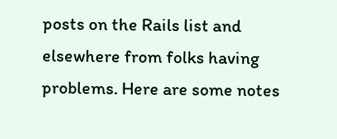posts on the Rails list and elsewhere from folks having problems. Here are some notes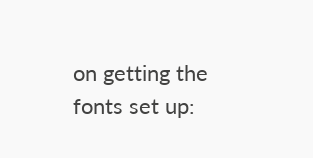on getting the fonts set up: